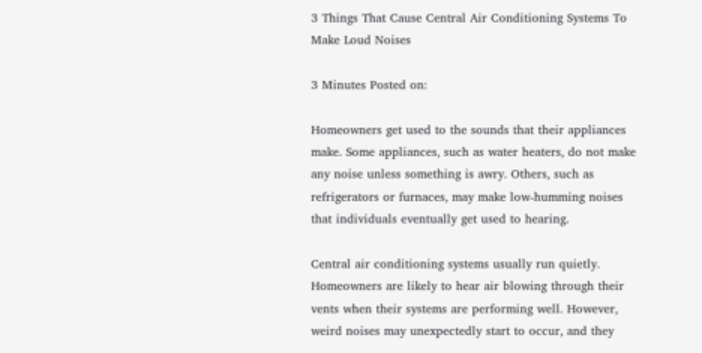3 Things That Cause Central Air Conditioning Systems To Make Loud Noises

3 Minutes Posted on:

Homeowners get used to the sounds that their appliances make. Some appliances, such as water heaters, do not make any noise unless something is awry. Others, such as refrigerators or furnaces, may make low-humming noises that individuals eventually get used to hearing.

Central air conditioning systems usually run quietly. Homeowners are likely to hear air blowing through their vents when their systems are performing well. However, weird noises may unexpectedly start to occur, and they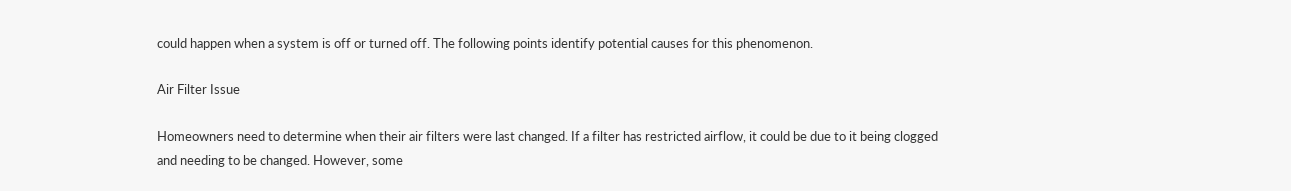could happen when a system is off or turned off. The following points identify potential causes for this phenomenon.

Air Filter Issue

Homeowners need to determine when their air filters were last changed. If a filter has restricted airflow, it could be due to it being clogged and needing to be changed. However, some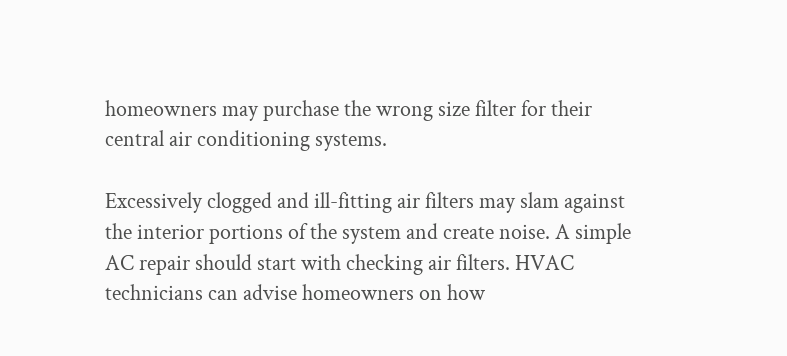homeowners may purchase the wrong size filter for their central air conditioning systems.

Excessively clogged and ill-fitting air filters may slam against the interior portions of the system and create noise. A simple AC repair should start with checking air filters. HVAC technicians can advise homeowners on how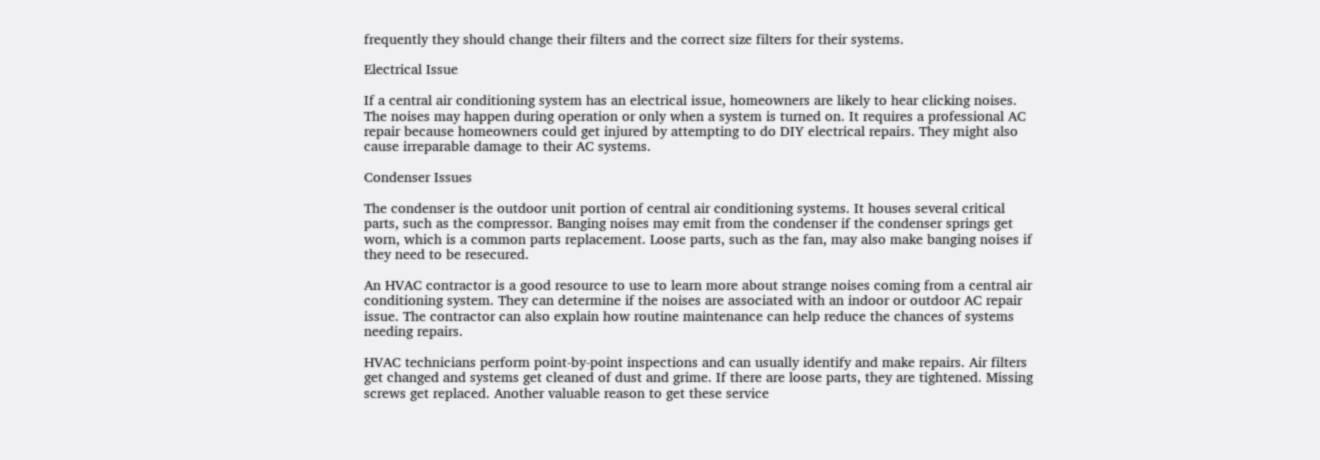frequently they should change their filters and the correct size filters for their systems.

Electrical Issue

If a central air conditioning system has an electrical issue, homeowners are likely to hear clicking noises. The noises may happen during operation or only when a system is turned on. It requires a professional AC repair because homeowners could get injured by attempting to do DIY electrical repairs. They might also cause irreparable damage to their AC systems.

Condenser Issues

The condenser is the outdoor unit portion of central air conditioning systems. It houses several critical parts, such as the compressor. Banging noises may emit from the condenser if the condenser springs get worn, which is a common parts replacement. Loose parts, such as the fan, may also make banging noises if they need to be resecured.

An HVAC contractor is a good resource to use to learn more about strange noises coming from a central air conditioning system. They can determine if the noises are associated with an indoor or outdoor AC repair issue. The contractor can also explain how routine maintenance can help reduce the chances of systems needing repairs.

HVAC technicians perform point-by-point inspections and can usually identify and make repairs. Air filters get changed and systems get cleaned of dust and grime. If there are loose parts, they are tightened. Missing screws get replaced. Another valuable reason to get these service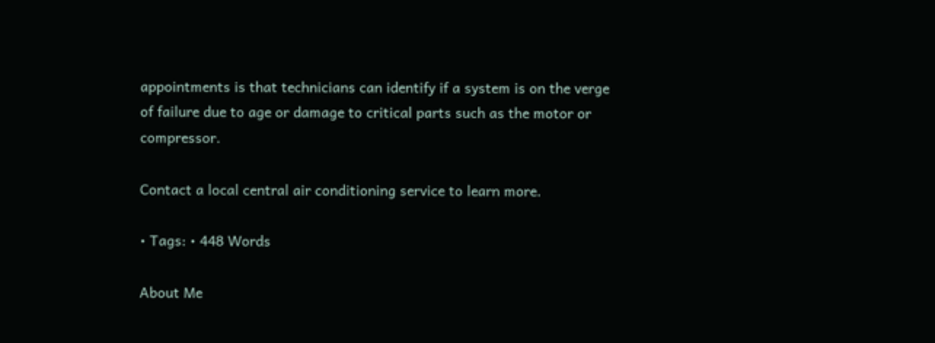appointments is that technicians can identify if a system is on the verge of failure due to age or damage to critical parts such as the motor or compressor.

Contact a local central air conditioning service to learn more.

• Tags: • 448 Words

About Me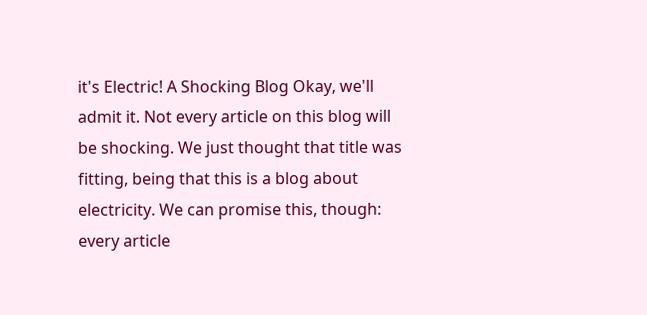it's Electric! A Shocking Blog Okay, we'll admit it. Not every article on this blog will be shocking. We just thought that title was fitting, being that this is a blog about electricity. We can promise this, though: every article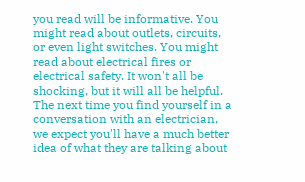you read will be informative. You might read about outlets, circuits, or even light switches. You might read about electrical fires or electrical safety. It won't all be shocking, but it will all be helpful. The next time you find yourself in a conversation with an electrician, we expect you'll have a much better idea of what they are talking about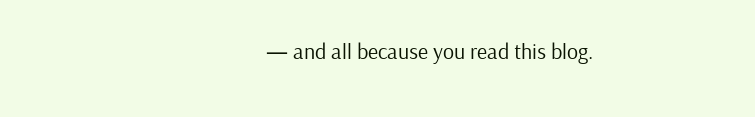— and all because you read this blog.